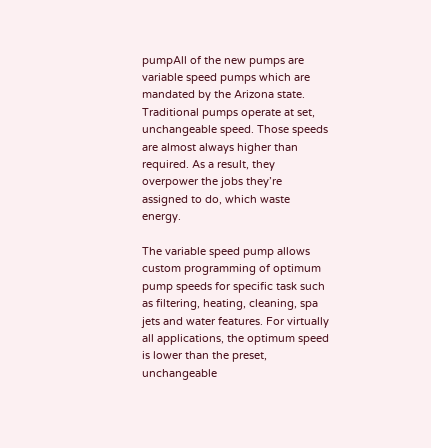pumpAll of the new pumps are variable speed pumps which are mandated by the Arizona state. Traditional pumps operate at set, unchangeable speed. Those speeds are almost always higher than required. As a result, they overpower the jobs they’re assigned to do, which waste energy.

The variable speed pump allows custom programming of optimum pump speeds for specific task such as filtering, heating, cleaning, spa jets and water features. For virtually all applications, the optimum speed is lower than the preset, unchangeable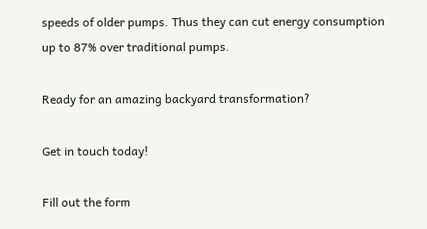speeds of older pumps. Thus they can cut energy consumption up to 87% over traditional pumps.

Ready for an amazing backyard transformation?

Get in touch today!

Fill out the form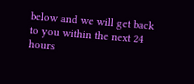below and we will get back to you within the next 24
hours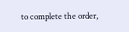to complete the order,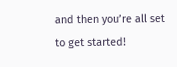and then you’re all set to get started!